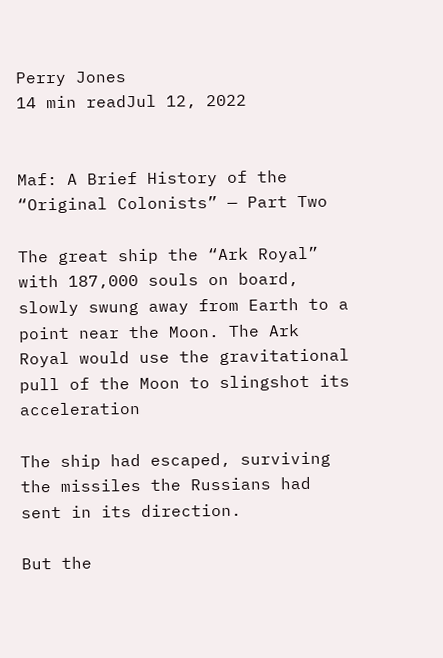Perry Jones
14 min readJul 12, 2022


Maf: A Brief History of the “Original Colonists” — Part Two

The great ship the “Ark Royal” with 187,000 souls on board, slowly swung away from Earth to a point near the Moon. The Ark Royal would use the gravitational pull of the Moon to slingshot its acceleration

The ship had escaped, surviving the missiles the Russians had sent in its direction.

But the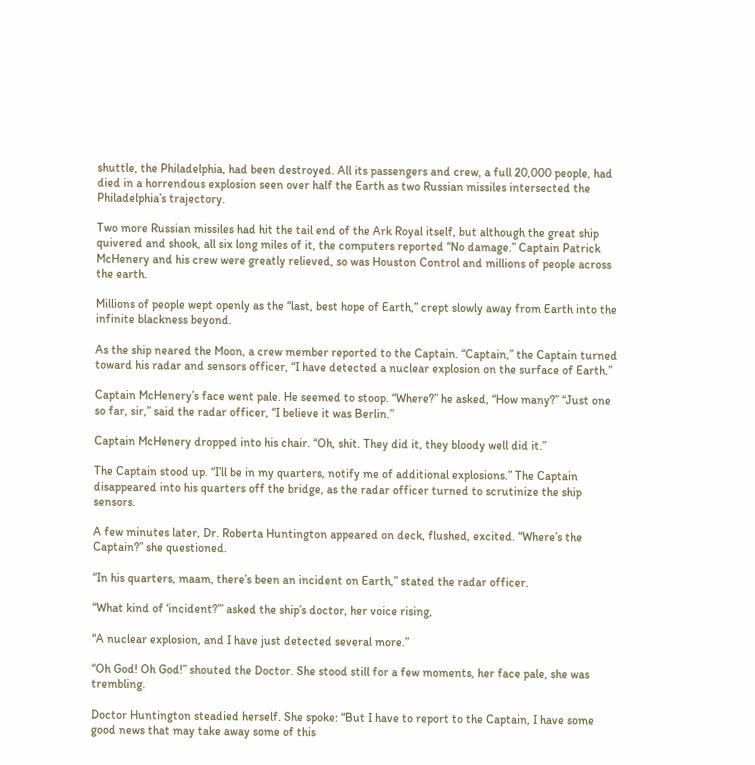shuttle, the Philadelphia, had been destroyed. All its passengers and crew, a full 20,000 people, had died in a horrendous explosion seen over half the Earth as two Russian missiles intersected the Philadelphia’s trajectory.

Two more Russian missiles had hit the tail end of the Ark Royal itself, but although the great ship quivered and shook, all six long miles of it, the computers reported “No damage.” Captain Patrick McHenery and his crew were greatly relieved, so was Houston Control and millions of people across the earth.

Millions of people wept openly as the “last, best hope of Earth,” crept slowly away from Earth into the infinite blackness beyond.

As the ship neared the Moon, a crew member reported to the Captain. “Captain,” the Captain turned toward his radar and sensors officer, “I have detected a nuclear explosion on the surface of Earth.”

Captain McHenery’s face went pale. He seemed to stoop. “Where?” he asked, “How many?” “Just one so far, sir,” said the radar officer, “I believe it was Berlin.”

Captain McHenery dropped into his chair. “Oh, shit. They did it, they bloody well did it.”

The Captain stood up. “I’ll be in my quarters, notify me of additional explosions.” The Captain disappeared into his quarters off the bridge, as the radar officer turned to scrutinize the ship sensors.

A few minutes later, Dr. Roberta Huntington appeared on deck, flushed, excited. “Where’s the Captain?” she questioned.

“In his quarters, maam, there’s been an incident on Earth,” stated the radar officer.

“What kind of ‘incident?’” asked the ship’s doctor, her voice rising,

“A nuclear explosion, and I have just detected several more.”

“Oh God! Oh God!” shouted the Doctor. She stood still for a few moments, her face pale, she was trembling.

Doctor Huntington steadied herself. She spoke: “But I have to report to the Captain, I have some good news that may take away some of this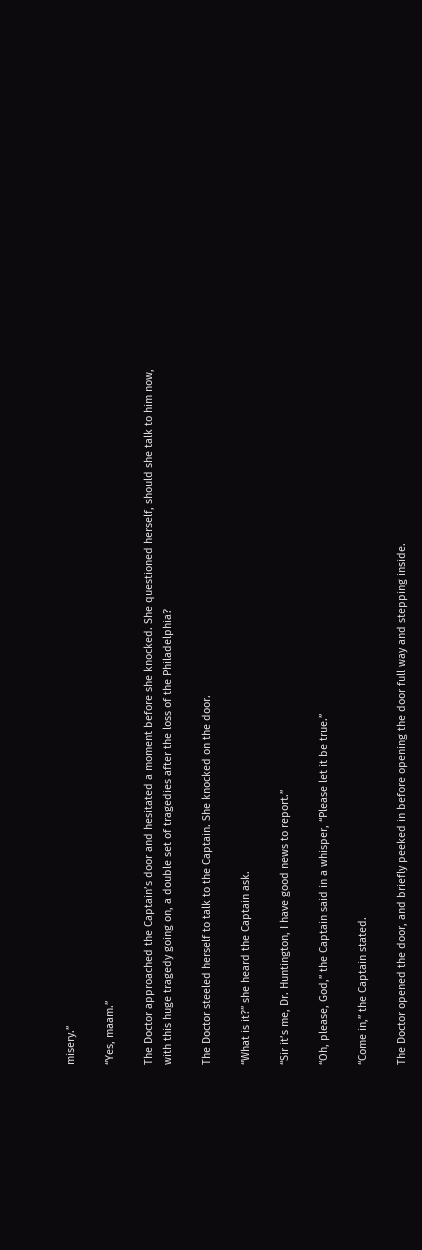misery.”

“Yes, maam.”

The Doctor approached the Captain’s door and hesitated a moment before she knocked. She questioned herself, should she talk to him now, with this huge tragedy going on, a double set of tragedies after the loss of the Philadelphia?

The Doctor steeled herself to talk to the Captain. She knocked on the door.

“What is it?” she heard the Captain ask.

“Sir it’s me, Dr. Huntington, I have good news to report.”

“Oh, please, God,” the Captain said in a whisper, “Please let it be true.”

“Come in,” the Captain stated.

The Doctor opened the door, and briefly peeked in before opening the door full way and stepping inside.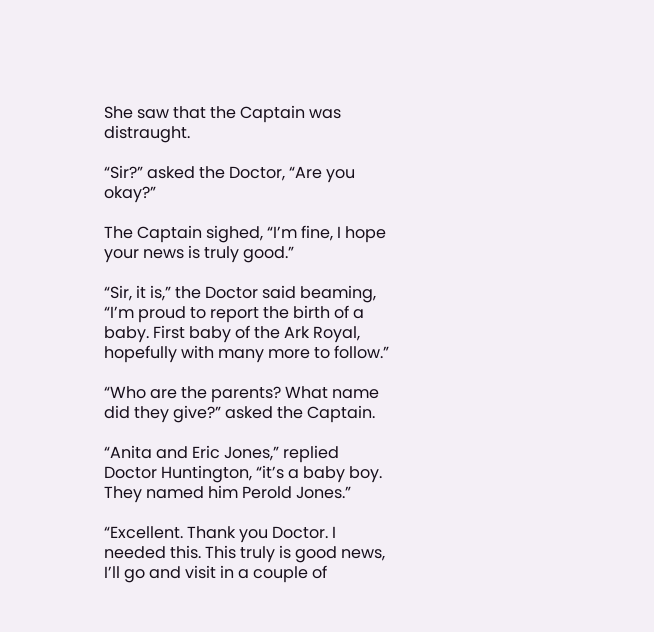She saw that the Captain was distraught.

“Sir?” asked the Doctor, “Are you okay?”

The Captain sighed, “I’m fine, I hope your news is truly good.”

“Sir, it is,” the Doctor said beaming, “I’m proud to report the birth of a baby. First baby of the Ark Royal, hopefully with many more to follow.”

“Who are the parents? What name did they give?” asked the Captain.

“Anita and Eric Jones,” replied Doctor Huntington, “it’s a baby boy. They named him Perold Jones.”

“Excellent. Thank you Doctor. I needed this. This truly is good news, I’ll go and visit in a couple of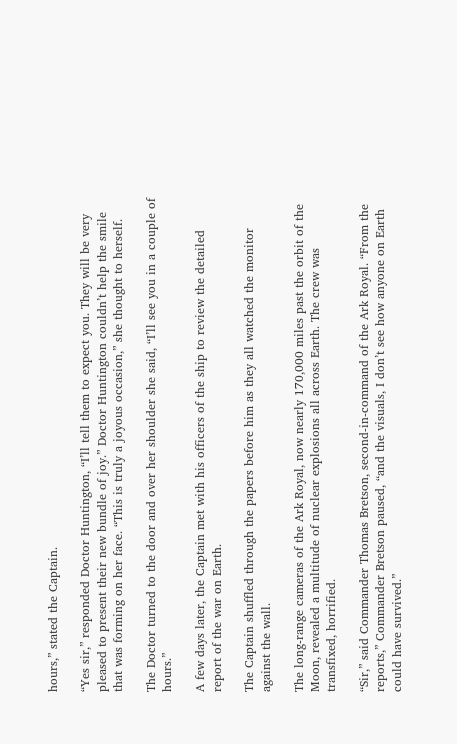hours,” stated the Captain.

“Yes sir,” responded Doctor Huntington, “I’ll tell them to expect you. They will be very pleased to present their new bundle of joy.” Doctor Huntington couldn’t help the smile that was forming on her face. “This is truly a joyous occasion,” she thought to herself.

The Doctor turned to the door and over her shoulder she said, “I’ll see you in a couple of hours.”

A few days later, the Captain met with his officers of the ship to review the detailed report of the war on Earth.

The Captain shuffled through the papers before him as they all watched the monitor against the wall.

The long-range cameras of the Ark Royal, now nearly 170,000 miles past the orbit of the Moon, revealed a multitude of nuclear explosions all across Earth. The crew was transfixed, horrified.

“Sir,” said Commander Thomas Bretson, second-in-command of the Ark Royal. “From the reports,” Commander Bretson paused, “and the visuals, I don’t see how anyone on Earth could have survived.”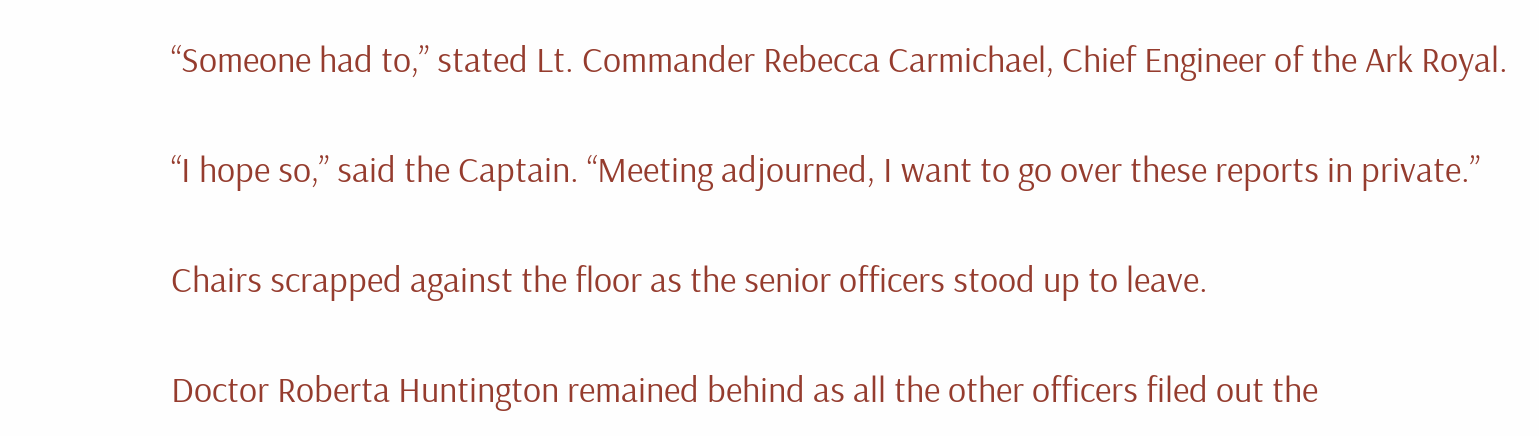“Someone had to,” stated Lt. Commander Rebecca Carmichael, Chief Engineer of the Ark Royal.

“I hope so,” said the Captain. “Meeting adjourned, I want to go over these reports in private.”

Chairs scrapped against the floor as the senior officers stood up to leave.

Doctor Roberta Huntington remained behind as all the other officers filed out the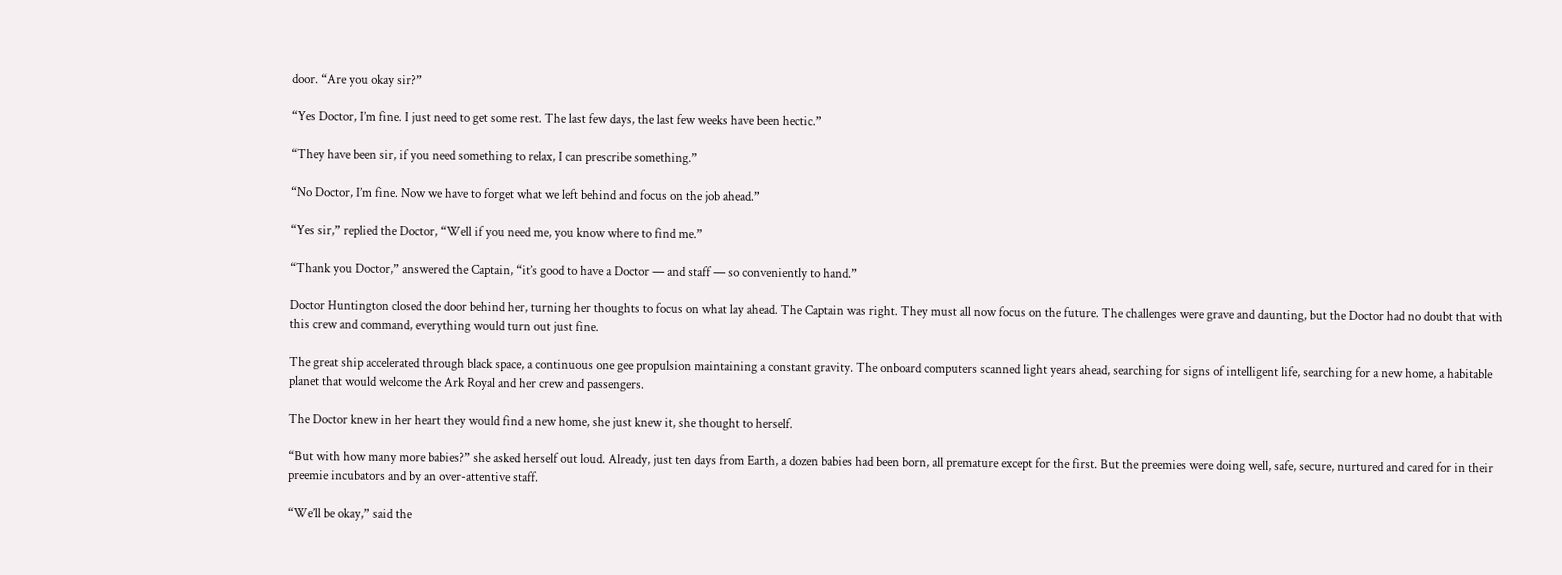door. “Are you okay sir?”

“Yes Doctor, I’m fine. I just need to get some rest. The last few days, the last few weeks have been hectic.”

“They have been sir, if you need something to relax, I can prescribe something.”

“No Doctor, I’m fine. Now we have to forget what we left behind and focus on the job ahead.”

“Yes sir,” replied the Doctor, “Well if you need me, you know where to find me.”

“Thank you Doctor,” answered the Captain, “it’s good to have a Doctor — and staff — so conveniently to hand.”

Doctor Huntington closed the door behind her, turning her thoughts to focus on what lay ahead. The Captain was right. They must all now focus on the future. The challenges were grave and daunting, but the Doctor had no doubt that with this crew and command, everything would turn out just fine.

The great ship accelerated through black space, a continuous one gee propulsion maintaining a constant gravity. The onboard computers scanned light years ahead, searching for signs of intelligent life, searching for a new home, a habitable planet that would welcome the Ark Royal and her crew and passengers.

The Doctor knew in her heart they would find a new home, she just knew it, she thought to herself.

“But with how many more babies?” she asked herself out loud. Already, just ten days from Earth, a dozen babies had been born, all premature except for the first. But the preemies were doing well, safe, secure, nurtured and cared for in their preemie incubators and by an over-attentive staff.

“We’ll be okay,” said the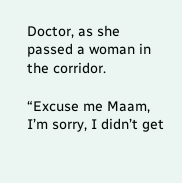Doctor, as she passed a woman in the corridor.

“Excuse me Maam, I’m sorry, I didn’t get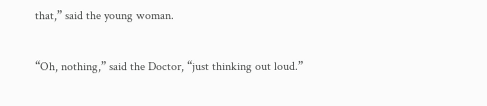that,” said the young woman.

“Oh, nothing,” said the Doctor, “just thinking out loud.”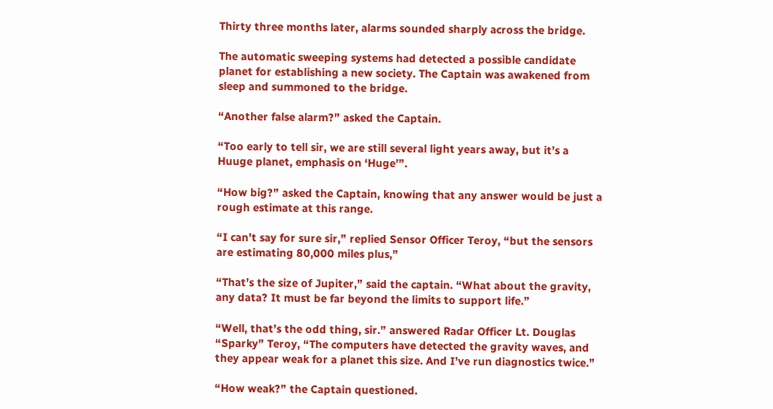Thirty three months later, alarms sounded sharply across the bridge.

The automatic sweeping systems had detected a possible candidate planet for establishing a new society. The Captain was awakened from sleep and summoned to the bridge.

“Another false alarm?” asked the Captain.

“Too early to tell sir, we are still several light years away, but it’s a Huuge planet, emphasis on ‘Huge’”.

“How big?” asked the Captain, knowing that any answer would be just a rough estimate at this range.

“I can’t say for sure sir,” replied Sensor Officer Teroy, “but the sensors are estimating 80,000 miles plus,”

“That’s the size of Jupiter,” said the captain. “What about the gravity, any data? It must be far beyond the limits to support life.”

“Well, that’s the odd thing, sir.” answered Radar Officer Lt. Douglas “Sparky” Teroy, “The computers have detected the gravity waves, and they appear weak for a planet this size. And I’ve run diagnostics twice.”

“How weak?” the Captain questioned.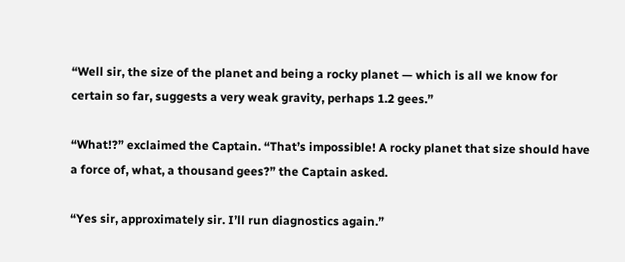“Well sir, the size of the planet and being a rocky planet — which is all we know for certain so far, suggests a very weak gravity, perhaps 1.2 gees.”

“What!?” exclaimed the Captain. “That’s impossible! A rocky planet that size should have a force of, what, a thousand gees?” the Captain asked.

“Yes sir, approximately sir. I’ll run diagnostics again.”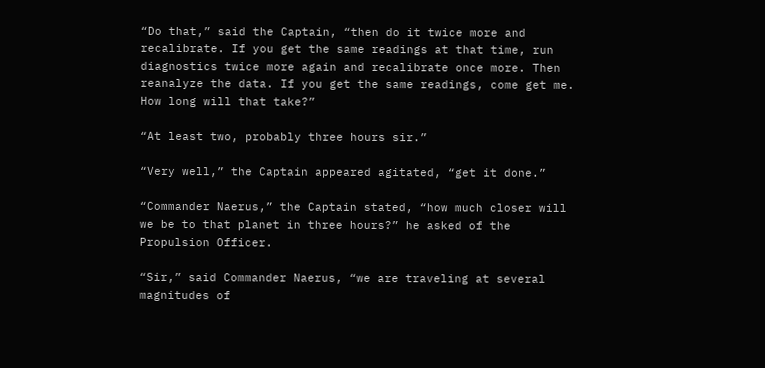“Do that,” said the Captain, “then do it twice more and recalibrate. If you get the same readings at that time, run diagnostics twice more again and recalibrate once more. Then reanalyze the data. If you get the same readings, come get me. How long will that take?”

“At least two, probably three hours sir.”

“Very well,” the Captain appeared agitated, “get it done.”

“Commander Naerus,” the Captain stated, “how much closer will we be to that planet in three hours?” he asked of the Propulsion Officer.

“Sir,” said Commander Naerus, “we are traveling at several magnitudes of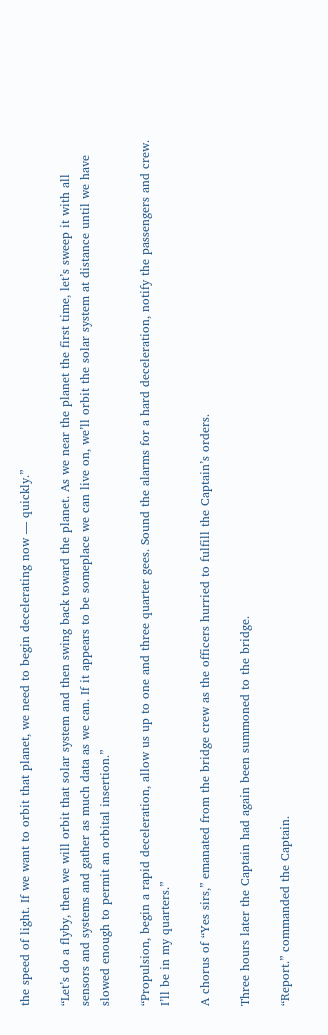the speed of light. If we want to orbit that planet, we need to begin decelerating now — quickly.”

“Let’s do a flyby, then we will orbit that solar system and then swing back toward the planet. As we near the planet the first time, let’s sweep it with all sensors and systems and gather as much data as we can. If it appears to be someplace we can live on, we’ll orbit the solar system at distance until we have slowed enough to permit an orbital insertion.”

“Propulsion, begin a rapid deceleration, allow us up to one and three quarter gees. Sound the alarms for a hard deceleration, notify the passengers and crew. I’ll be in my quarters.”

A chorus of “Yes sirs,” emanated from the bridge crew as the officers hurried to fulfill the Captain’s orders.

Three hours later the Captain had again been summoned to the bridge.

“Report.” commanded the Captain.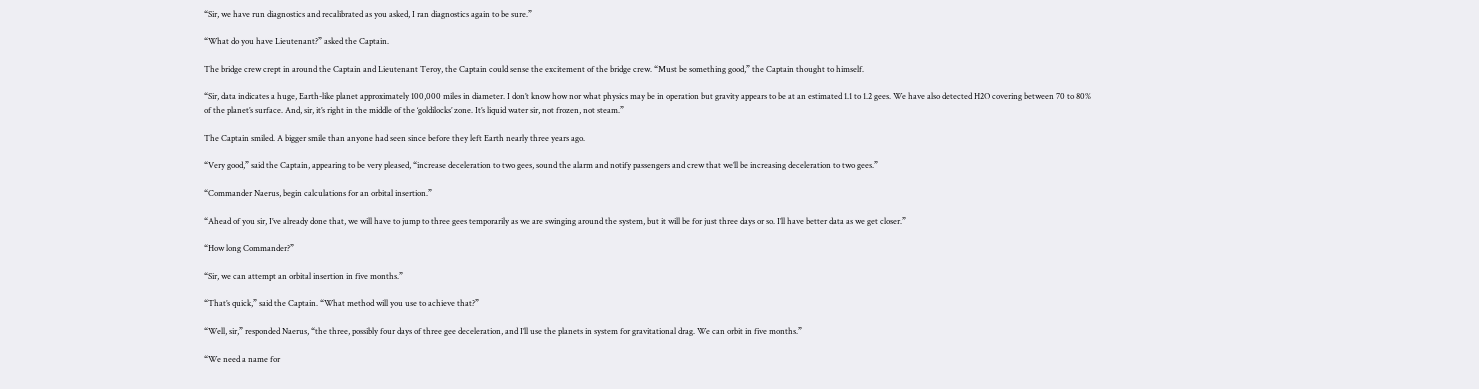“Sir, we have run diagnostics and recalibrated as you asked, I ran diagnostics again to be sure.”

“What do you have Lieutenant?” asked the Captain.

The bridge crew crept in around the Captain and Lieutenant Teroy, the Captain could sense the excitement of the bridge crew. “Must be something good,” the Captain thought to himself.

“Sir, data indicates a huge, Earth-like planet approximately 100,000 miles in diameter. I don’t know how nor what physics may be in operation but gravity appears to be at an estimated 1.1 to 1.2 gees. We have also detected H2O covering between 70 to 80% of the planet’s surface. And, sir, it’s right in the middle of the ‘goldilocks’ zone. It’s liquid water sir, not frozen, not steam.”

The Captain smiled. A bigger smile than anyone had seen since before they left Earth nearly three years ago.

“Very good,” said the Captain, appearing to be very pleased, “increase deceleration to two gees, sound the alarm and notify passengers and crew that we’ll be increasing deceleration to two gees.”

“Commander Naerus, begin calculations for an orbital insertion.”

“Ahead of you sir, I’ve already done that, we will have to jump to three gees temporarily as we are swinging around the system, but it will be for just three days or so. I’ll have better data as we get closer.”

“How long Commander?”

“Sir, we can attempt an orbital insertion in five months.”

“That’s quick,” said the Captain. “What method will you use to achieve that?”

“Well, sir,” responded Naerus, “the three, possibly four days of three gee deceleration, and I’ll use the planets in system for gravitational drag. We can orbit in five months.”

“We need a name for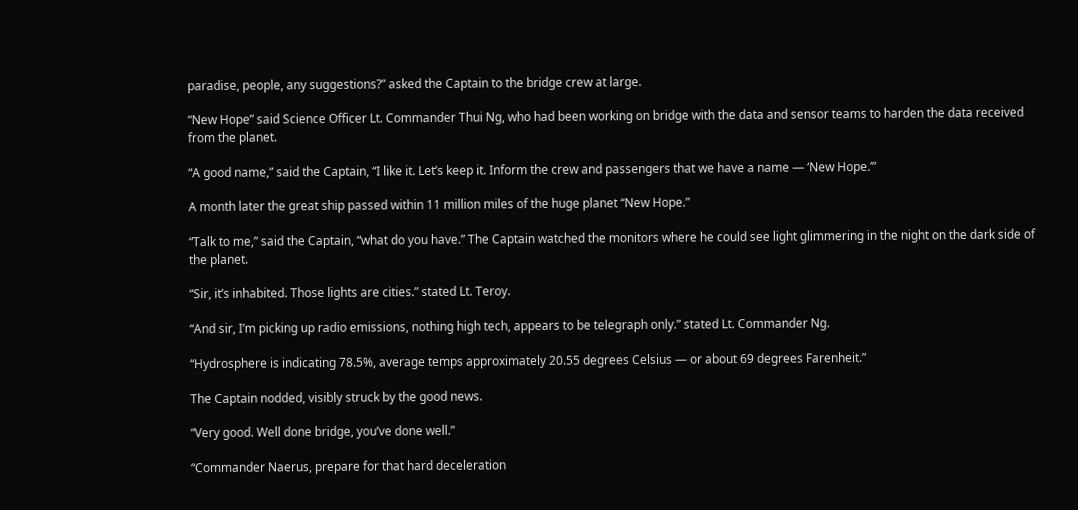paradise, people, any suggestions?” asked the Captain to the bridge crew at large.

“New Hope” said Science Officer Lt. Commander Thui Ng, who had been working on bridge with the data and sensor teams to harden the data received from the planet.

“A good name,” said the Captain, “I like it. Let’s keep it. Inform the crew and passengers that we have a name — ‘New Hope.’”

A month later the great ship passed within 11 million miles of the huge planet “New Hope.”

“Talk to me,” said the Captain, “what do you have.” The Captain watched the monitors where he could see light glimmering in the night on the dark side of the planet.

“Sir, it’s inhabited. Those lights are cities.” stated Lt. Teroy.

“And sir, I’m picking up radio emissions, nothing high tech, appears to be telegraph only.” stated Lt. Commander Ng.

“Hydrosphere is indicating 78.5%, average temps approximately 20.55 degrees Celsius — or about 69 degrees Farenheit.”

The Captain nodded, visibly struck by the good news.

“Very good. Well done bridge, you’ve done well.”

“Commander Naerus, prepare for that hard deceleration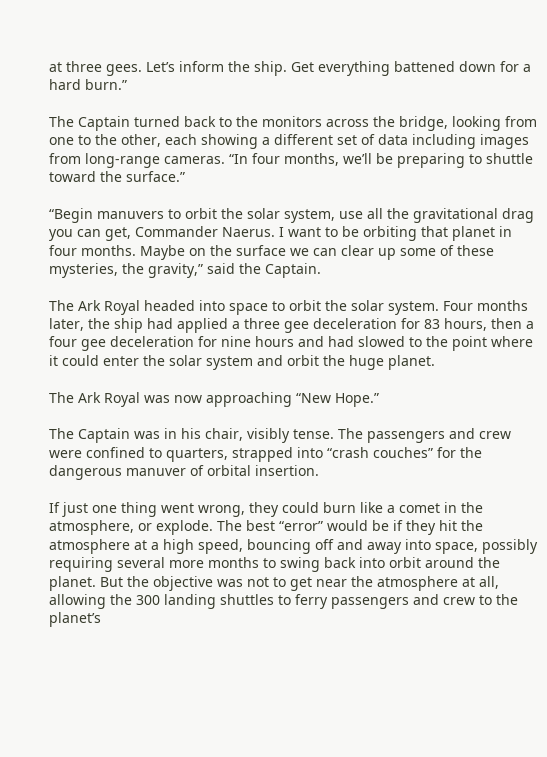at three gees. Let’s inform the ship. Get everything battened down for a hard burn.”

The Captain turned back to the monitors across the bridge, looking from one to the other, each showing a different set of data including images from long-range cameras. “In four months, we’ll be preparing to shuttle toward the surface.”

“Begin manuvers to orbit the solar system, use all the gravitational drag you can get, Commander Naerus. I want to be orbiting that planet in four months. Maybe on the surface we can clear up some of these mysteries, the gravity,” said the Captain.

The Ark Royal headed into space to orbit the solar system. Four months later, the ship had applied a three gee deceleration for 83 hours, then a four gee deceleration for nine hours and had slowed to the point where it could enter the solar system and orbit the huge planet.

The Ark Royal was now approaching “New Hope.”

The Captain was in his chair, visibly tense. The passengers and crew were confined to quarters, strapped into “crash couches” for the dangerous manuver of orbital insertion.

If just one thing went wrong, they could burn like a comet in the atmosphere, or explode. The best “error” would be if they hit the atmosphere at a high speed, bouncing off and away into space, possibly requiring several more months to swing back into orbit around the planet. But the objective was not to get near the atmosphere at all, allowing the 300 landing shuttles to ferry passengers and crew to the planet’s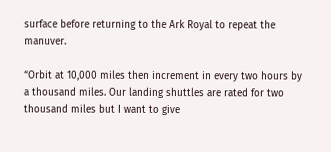surface before returning to the Ark Royal to repeat the manuver.

“Orbit at 10,000 miles then increment in every two hours by a thousand miles. Our landing shuttles are rated for two thousand miles but I want to give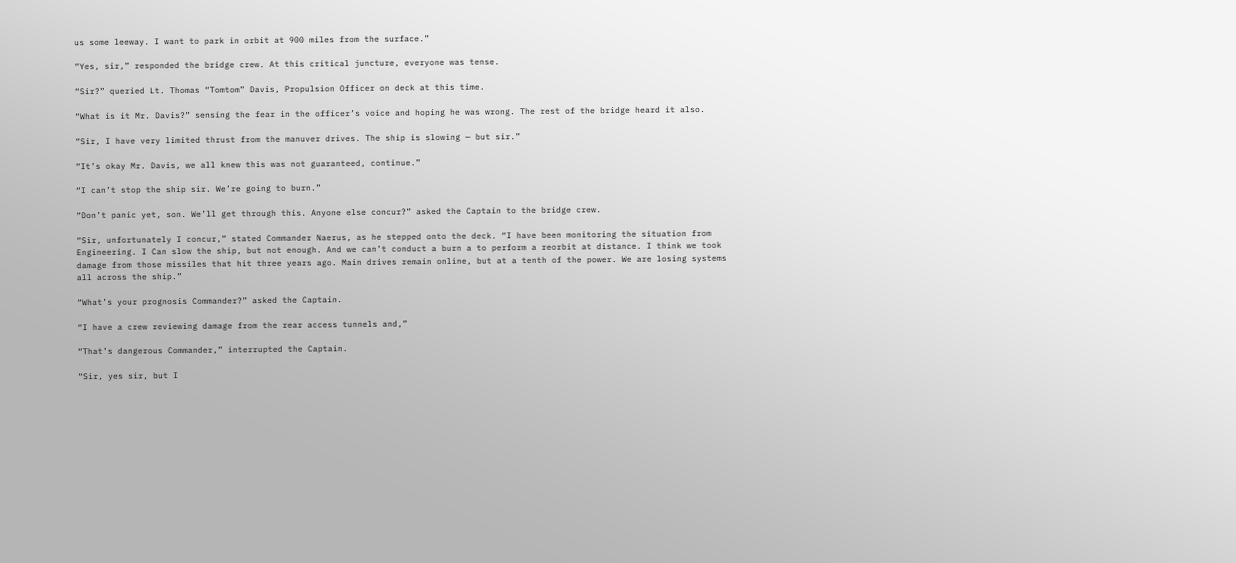us some leeway. I want to park in orbit at 900 miles from the surface.”

“Yes, sir,” responded the bridge crew. At this critical juncture, everyone was tense.

“Sir?” queried Lt. Thomas “Tomtom” Davis, Propulsion Officer on deck at this time.

“What is it Mr. Davis?” sensing the fear in the officer’s voice and hoping he was wrong. The rest of the bridge heard it also.

“Sir, I have very limited thrust from the manuver drives. The ship is slowing — but sir.”

“It’s okay Mr. Davis, we all knew this was not guaranteed, continue.”

“I can’t stop the ship sir. We’re going to burn.”

“Don’t panic yet, son. We’ll get through this. Anyone else concur?” asked the Captain to the bridge crew.

“Sir, unfortunately I concur,” stated Commander Naerus, as he stepped onto the deck. “I have been monitoring the situation from Engineering. I Can slow the ship, but not enough. And we can’t conduct a burn a to perform a reorbit at distance. I think we took damage from those missiles that hit three years ago. Main drives remain online, but at a tenth of the power. We are losing systems all across the ship.”

“What’s your prognosis Commander?” asked the Captain.

“I have a crew reviewing damage from the rear access tunnels and,”

“That’s dangerous Commander,” interrupted the Captain.

“Sir, yes sir, but I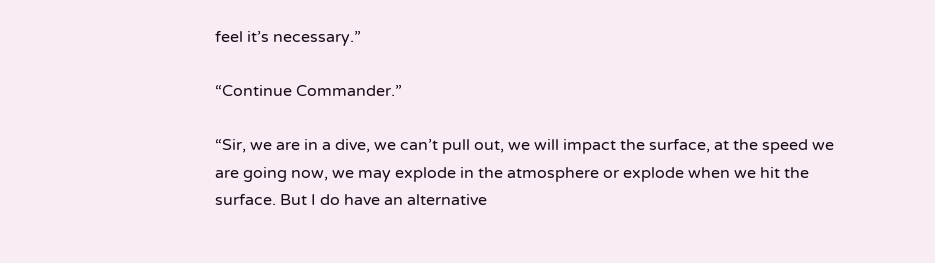feel it’s necessary.”

“Continue Commander.”

“Sir, we are in a dive, we can’t pull out, we will impact the surface, at the speed we are going now, we may explode in the atmosphere or explode when we hit the surface. But I do have an alternative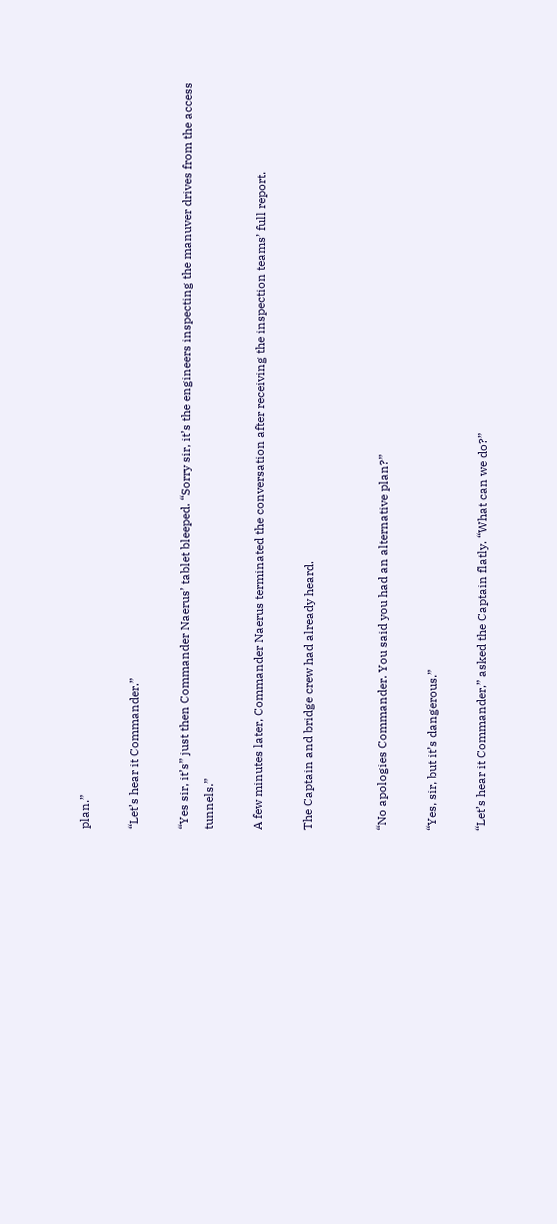plan.”

“Let’s hear it Commander.”

“Yes sir, it’s” just then Commander Naerus’ tablet bleeped. “Sorry sir, it’s the engineers inspecting the manuver drives from the access tunnels.”

A few minutes later, Commander Naerus terminated the conversation after receiving the inspection teams’ full report.

The Captain and bridge crew had already heard.


“No apologies Commander. You said you had an alternative plan?”

“Yes, sir, but it’s dangerous.”

“Let’s hear it Commander,” asked the Captain flatly. “What can we do?”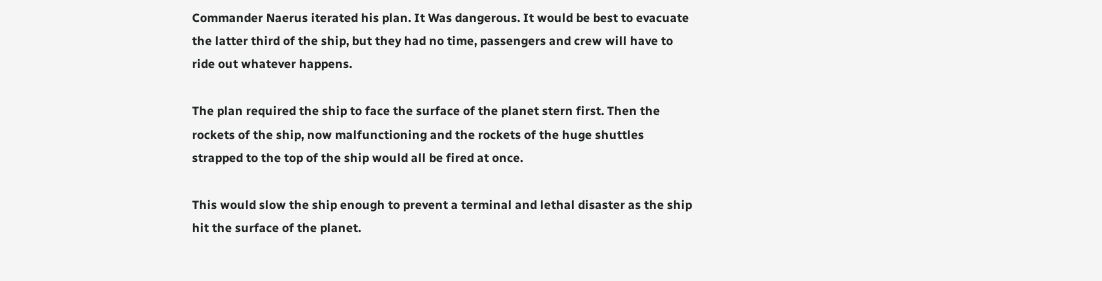Commander Naerus iterated his plan. It Was dangerous. It would be best to evacuate the latter third of the ship, but they had no time, passengers and crew will have to ride out whatever happens.

The plan required the ship to face the surface of the planet stern first. Then the rockets of the ship, now malfunctioning and the rockets of the huge shuttles strapped to the top of the ship would all be fired at once.

This would slow the ship enough to prevent a terminal and lethal disaster as the ship hit the surface of the planet.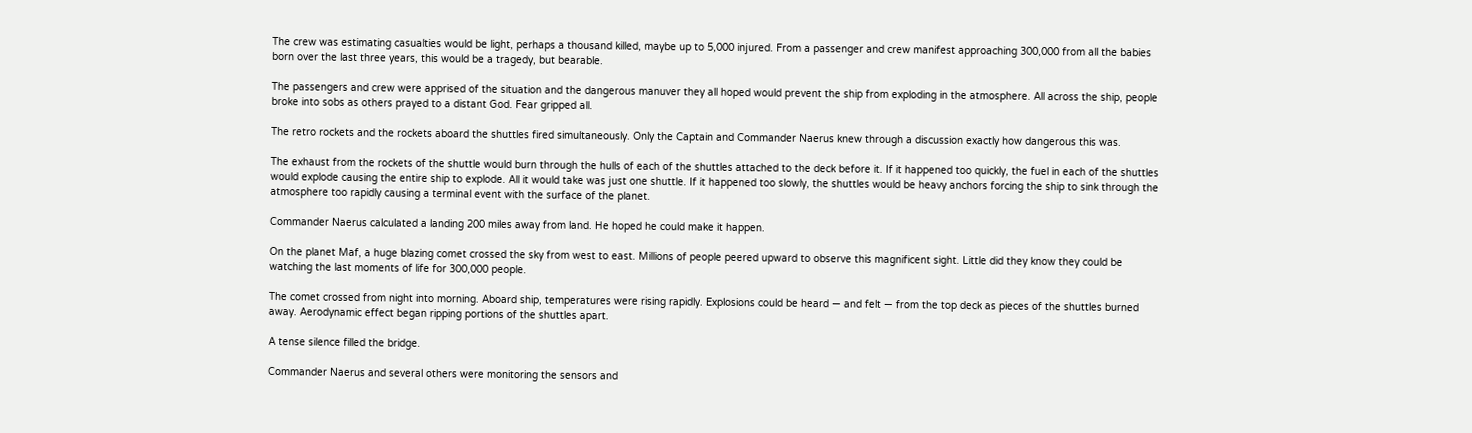The crew was estimating casualties would be light, perhaps a thousand killed, maybe up to 5,000 injured. From a passenger and crew manifest approaching 300,000 from all the babies born over the last three years, this would be a tragedy, but bearable.

The passengers and crew were apprised of the situation and the dangerous manuver they all hoped would prevent the ship from exploding in the atmosphere. All across the ship, people broke into sobs as others prayed to a distant God. Fear gripped all.

The retro rockets and the rockets aboard the shuttles fired simultaneously. Only the Captain and Commander Naerus knew through a discussion exactly how dangerous this was.

The exhaust from the rockets of the shuttle would burn through the hulls of each of the shuttles attached to the deck before it. If it happened too quickly, the fuel in each of the shuttles would explode causing the entire ship to explode. All it would take was just one shuttle. If it happened too slowly, the shuttles would be heavy anchors forcing the ship to sink through the atmosphere too rapidly causing a terminal event with the surface of the planet.

Commander Naerus calculated a landing 200 miles away from land. He hoped he could make it happen.

On the planet Maf, a huge blazing comet crossed the sky from west to east. Millions of people peered upward to observe this magnificent sight. Little did they know they could be watching the last moments of life for 300,000 people.

The comet crossed from night into morning. Aboard ship, temperatures were rising rapidly. Explosions could be heard — and felt — from the top deck as pieces of the shuttles burned away. Aerodynamic effect began ripping portions of the shuttles apart.

A tense silence filled the bridge.

Commander Naerus and several others were monitoring the sensors and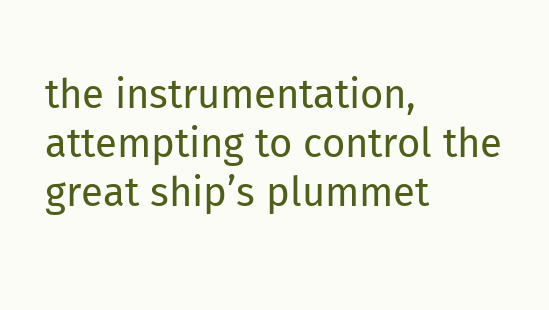the instrumentation, attempting to control the great ship’s plummet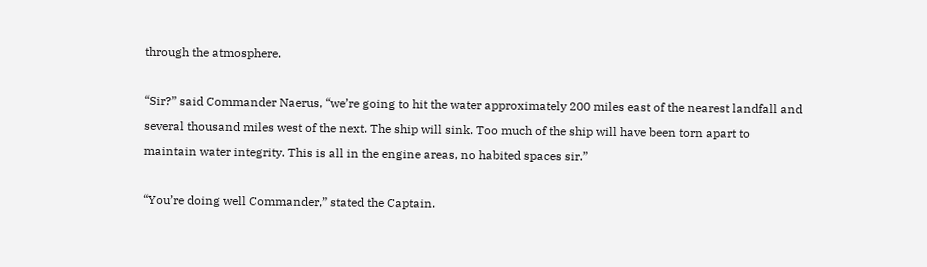through the atmosphere.

“Sir?” said Commander Naerus, “we’re going to hit the water approximately 200 miles east of the nearest landfall and several thousand miles west of the next. The ship will sink. Too much of the ship will have been torn apart to maintain water integrity. This is all in the engine areas, no habited spaces sir.”

“You’re doing well Commander,” stated the Captain.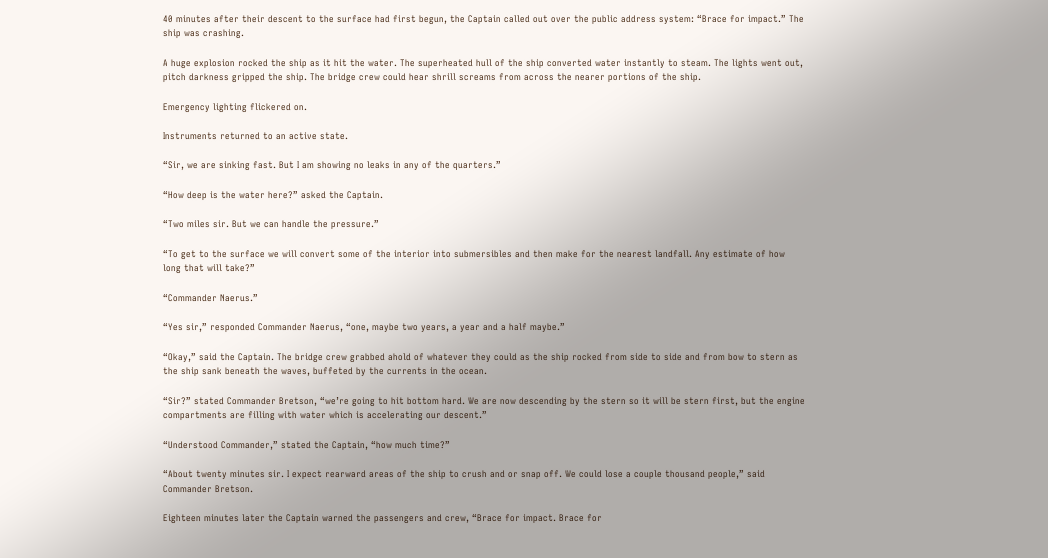40 minutes after their descent to the surface had first begun, the Captain called out over the public address system: “Brace for impact.” The ship was crashing.

A huge explosion rocked the ship as it hit the water. The superheated hull of the ship converted water instantly to steam. The lights went out, pitch darkness gripped the ship. The bridge crew could hear shrill screams from across the nearer portions of the ship.

Emergency lighting flickered on.

Instruments returned to an active state.

“Sir, we are sinking fast. But I am showing no leaks in any of the quarters.”

“How deep is the water here?” asked the Captain.

“Two miles sir. But we can handle the pressure.”

“To get to the surface we will convert some of the interior into submersibles and then make for the nearest landfall. Any estimate of how long that will take?”

“Commander Naerus.”

“Yes sir,” responded Commander Naerus, “one, maybe two years, a year and a half maybe.”

“Okay,” said the Captain. The bridge crew grabbed ahold of whatever they could as the ship rocked from side to side and from bow to stern as the ship sank beneath the waves, buffeted by the currents in the ocean.

“Sir?” stated Commander Bretson, “we’re going to hit bottom hard. We are now descending by the stern so it will be stern first, but the engine compartments are filling with water which is accelerating our descent.”

“Understood Commander,” stated the Captain, “how much time?”

“About twenty minutes sir. I expect rearward areas of the ship to crush and or snap off. We could lose a couple thousand people,” said Commander Bretson.

Eighteen minutes later the Captain warned the passengers and crew, “Brace for impact. Brace for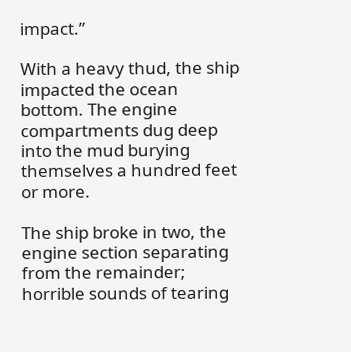impact.”

With a heavy thud, the ship impacted the ocean bottom. The engine compartments dug deep into the mud burying themselves a hundred feet or more.

The ship broke in two, the engine section separating from the remainder; horrible sounds of tearing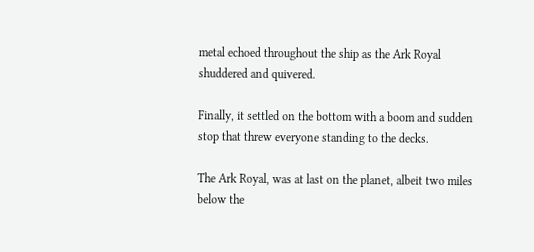metal echoed throughout the ship as the Ark Royal shuddered and quivered.

Finally, it settled on the bottom with a boom and sudden stop that threw everyone standing to the decks.

The Ark Royal, was at last on the planet, albeit two miles below the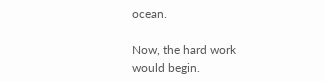ocean.

Now, the hard work would begin.